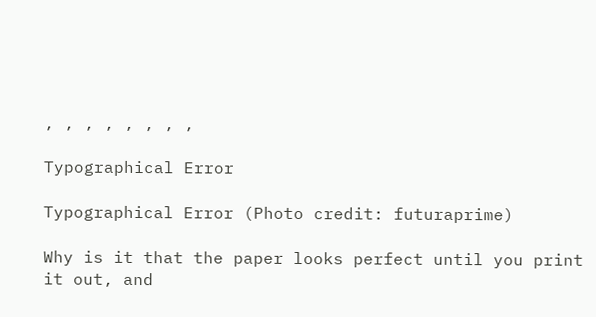, , , , , , , ,

Typographical Error

Typographical Error (Photo credit: futuraprime)

Why is it that the paper looks perfect until you print it out, and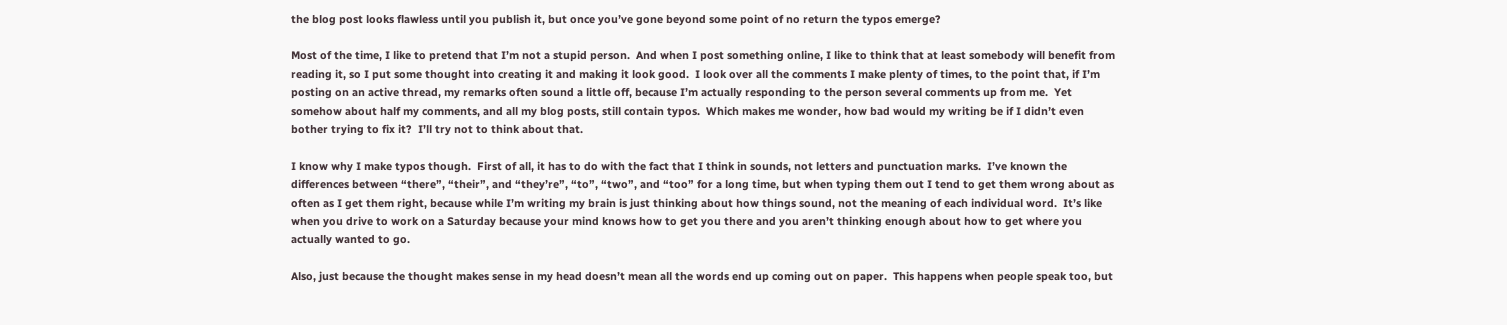the blog post looks flawless until you publish it, but once you’ve gone beyond some point of no return the typos emerge?

Most of the time, I like to pretend that I’m not a stupid person.  And when I post something online, I like to think that at least somebody will benefit from reading it, so I put some thought into creating it and making it look good.  I look over all the comments I make plenty of times, to the point that, if I’m posting on an active thread, my remarks often sound a little off, because I’m actually responding to the person several comments up from me.  Yet somehow about half my comments, and all my blog posts, still contain typos.  Which makes me wonder, how bad would my writing be if I didn’t even bother trying to fix it?  I’ll try not to think about that.

I know why I make typos though.  First of all, it has to do with the fact that I think in sounds, not letters and punctuation marks.  I’ve known the differences between “there”, “their”, and “they’re”, “to”, “two”, and “too” for a long time, but when typing them out I tend to get them wrong about as often as I get them right, because while I’m writing my brain is just thinking about how things sound, not the meaning of each individual word.  It’s like when you drive to work on a Saturday because your mind knows how to get you there and you aren’t thinking enough about how to get where you actually wanted to go.

Also, just because the thought makes sense in my head doesn’t mean all the words end up coming out on paper.  This happens when people speak too, but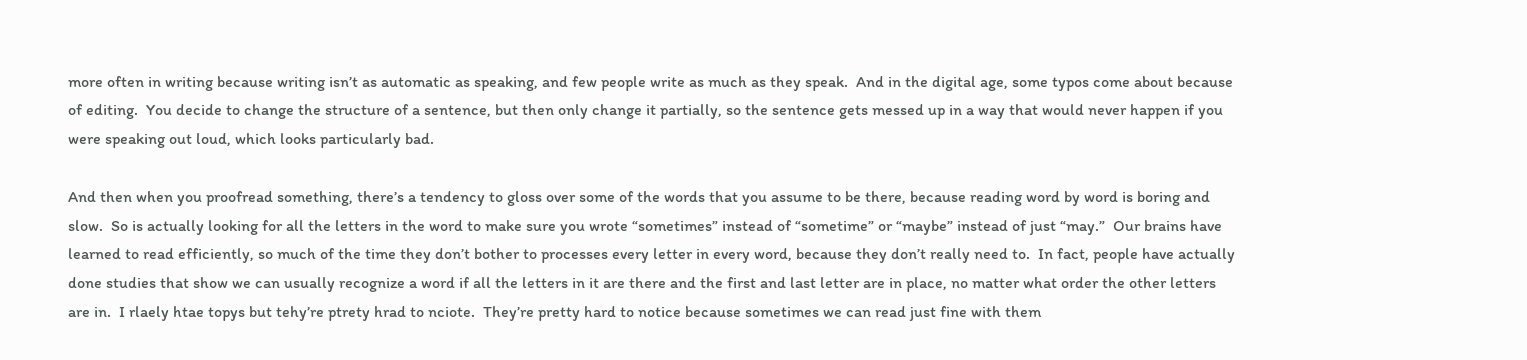more often in writing because writing isn’t as automatic as speaking, and few people write as much as they speak.  And in the digital age, some typos come about because of editing.  You decide to change the structure of a sentence, but then only change it partially, so the sentence gets messed up in a way that would never happen if you were speaking out loud, which looks particularly bad.

And then when you proofread something, there’s a tendency to gloss over some of the words that you assume to be there, because reading word by word is boring and slow.  So is actually looking for all the letters in the word to make sure you wrote “sometimes” instead of “sometime” or “maybe” instead of just “may.”  Our brains have learned to read efficiently, so much of the time they don’t bother to processes every letter in every word, because they don’t really need to.  In fact, people have actually done studies that show we can usually recognize a word if all the letters in it are there and the first and last letter are in place, no matter what order the other letters are in.  I rlaely htae topys but tehy’re ptrety hrad to nciote.  They’re pretty hard to notice because sometimes we can read just fine with them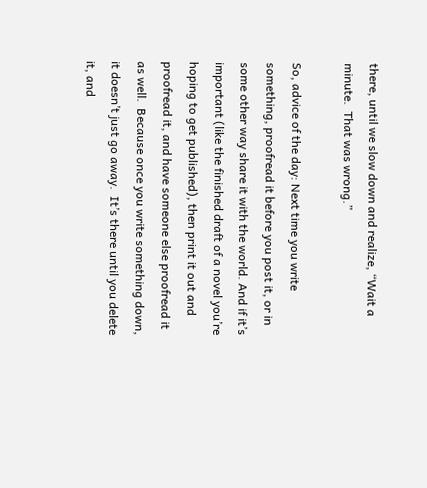there, until we slow down and realize, “Wait a minute.  That was wrong.”

So, advice of the day: Next time you write something, proofread it before you post it, or in some other way share it with the world. And if it’s important (like the finished draft of a novel you’re hoping to get published), then print it out and proofread it, and have someone else proofread it as well.  Because once you write something down, it doesn’t just go away.  It’s there until you delete it, and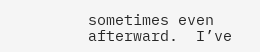sometimes even afterward.  I’ve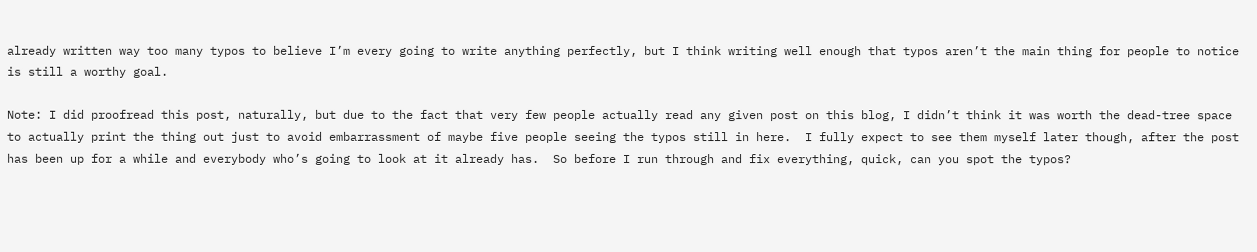already written way too many typos to believe I’m every going to write anything perfectly, but I think writing well enough that typos aren’t the main thing for people to notice is still a worthy goal.

Note: I did proofread this post, naturally, but due to the fact that very few people actually read any given post on this blog, I didn’t think it was worth the dead-tree space to actually print the thing out just to avoid embarrassment of maybe five people seeing the typos still in here.  I fully expect to see them myself later though, after the post has been up for a while and everybody who’s going to look at it already has.  So before I run through and fix everything, quick, can you spot the typos?